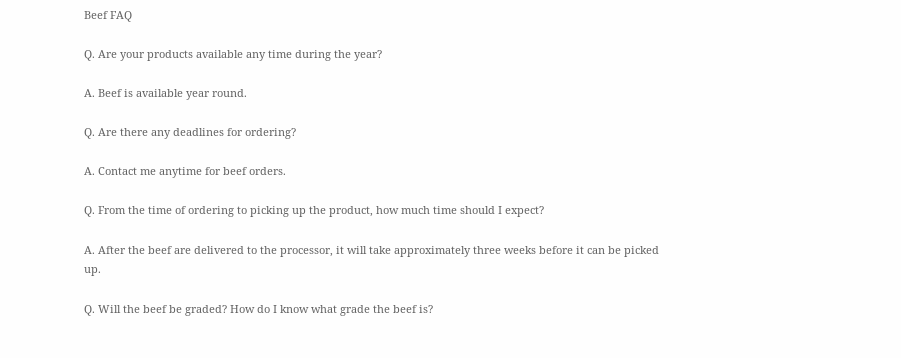Beef FAQ

Q. Are your products available any time during the year?

A. Beef is available year round.

Q. Are there any deadlines for ordering?

A. Contact me anytime for beef orders.

Q. From the time of ordering to picking up the product, how much time should I expect?

A. After the beef are delivered to the processor, it will take approximately three weeks before it can be picked up.

Q. Will the beef be graded? How do I know what grade the beef is?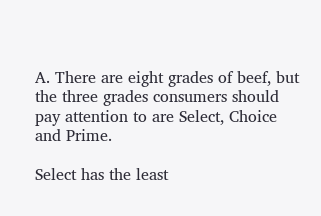A. There are eight grades of beef, but the three grades consumers should pay attention to are Select, Choice and Prime.

Select has the least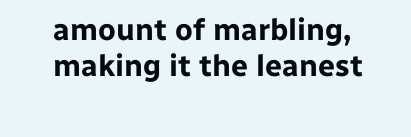amount of marbling, making it the leanest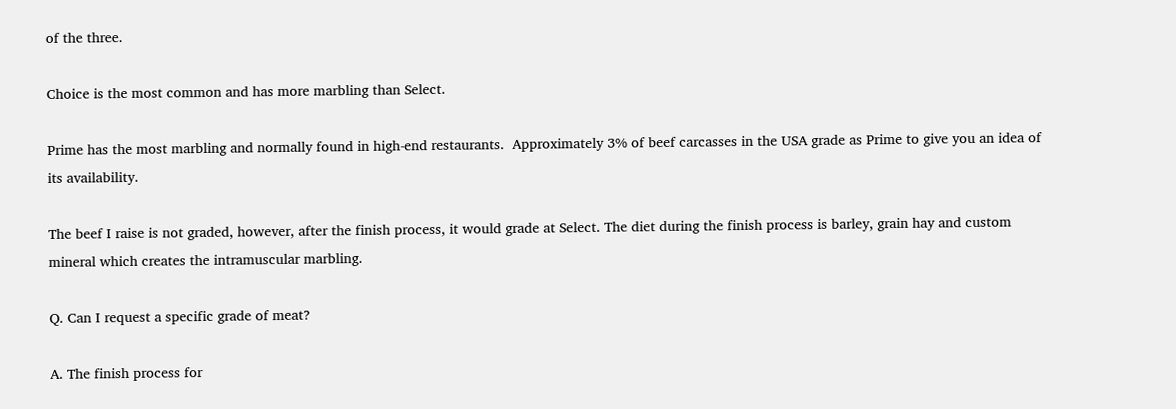of the three.

Choice is the most common and has more marbling than Select.

Prime has the most marbling and normally found in high-end restaurants.  Approximately 3% of beef carcasses in the USA grade as Prime to give you an idea of its availability.

The beef I raise is not graded, however, after the finish process, it would grade at Select. The diet during the finish process is barley, grain hay and custom mineral which creates the intramuscular marbling.

Q. Can I request a specific grade of meat?

A. The finish process for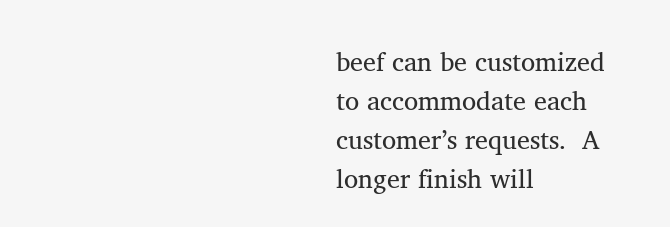beef can be customized to accommodate each customer’s requests.  A longer finish will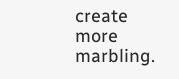create more marbling.